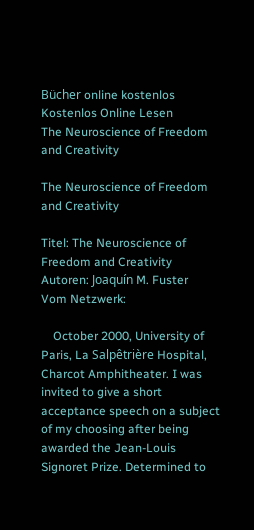Bücher online kostenlos Kostenlos Online Lesen
The Neuroscience of Freedom and Creativity

The Neuroscience of Freedom and Creativity

Titel: The Neuroscience of Freedom and Creativity
Autoren: Joaquín M. Fuster
Vom Netzwerk:

    October 2000, University of Paris, La Salpêtrière Hospital, Charcot Amphitheater. I was invited to give a short acceptance speech on a subject of my choosing after being awarded the Jean-Louis Signoret Prize. Determined to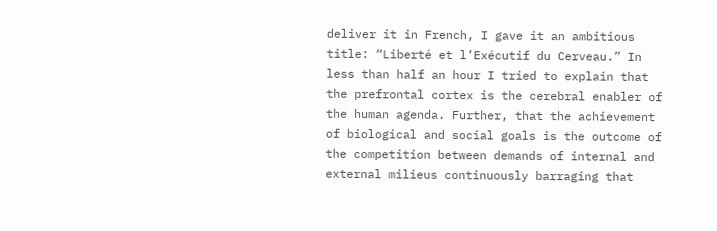deliver it in French, I gave it an ambitious title: “Liberté et l’Exécutif du Cerveau.” In less than half an hour I tried to explain that the prefrontal cortex is the cerebral enabler of the human agenda. Further, that the achievement of biological and social goals is the outcome of the competition between demands of internal and external milieus continuously barraging that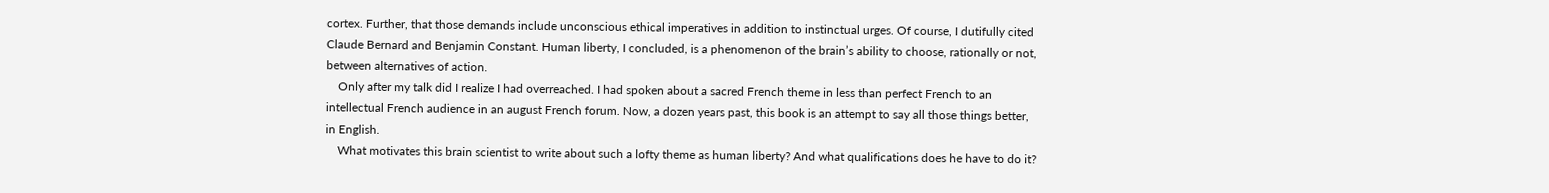cortex. Further, that those demands include unconscious ethical imperatives in addition to instinctual urges. Of course, I dutifully cited Claude Bernard and Benjamin Constant. Human liberty, I concluded, is a phenomenon of the brain’s ability to choose, rationally or not, between alternatives of action.
    Only after my talk did I realize I had overreached. I had spoken about a sacred French theme in less than perfect French to an intellectual French audience in an august French forum. Now, a dozen years past, this book is an attempt to say all those things better, in English.
    What motivates this brain scientist to write about such a lofty theme as human liberty? And what qualifications does he have to do it?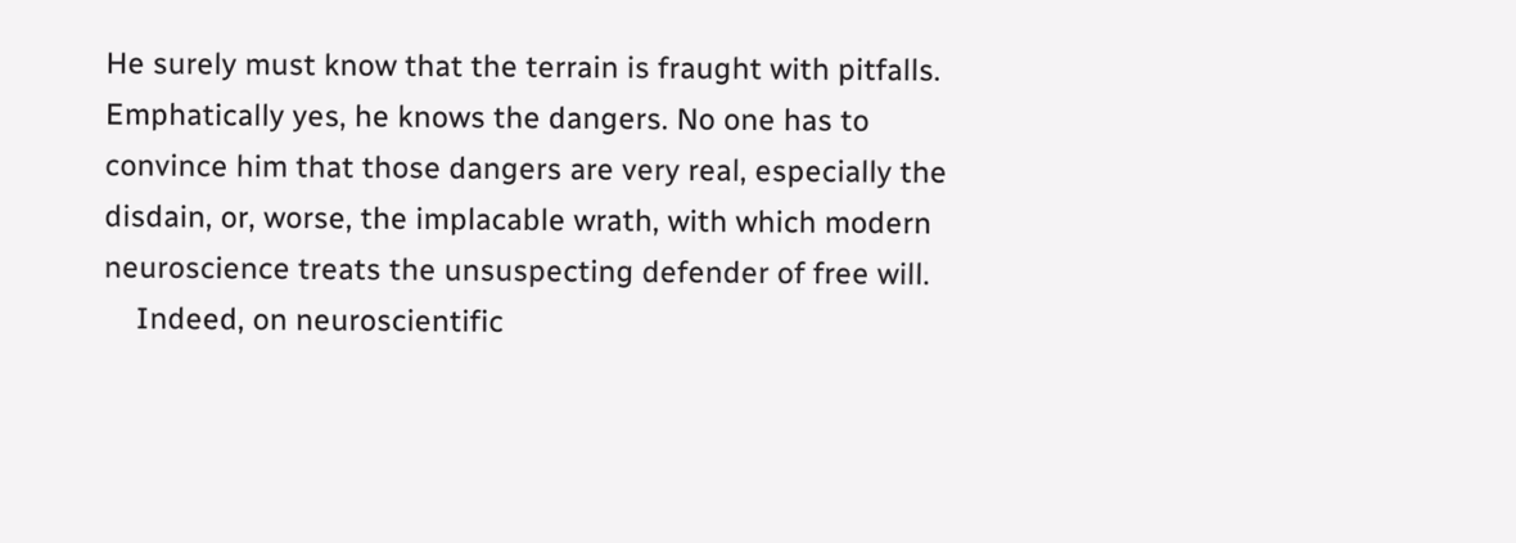He surely must know that the terrain is fraught with pitfalls. Emphatically yes, he knows the dangers. No one has to convince him that those dangers are very real, especially the disdain, or, worse, the implacable wrath, with which modern neuroscience treats the unsuspecting defender of free will.
    Indeed, on neuroscientific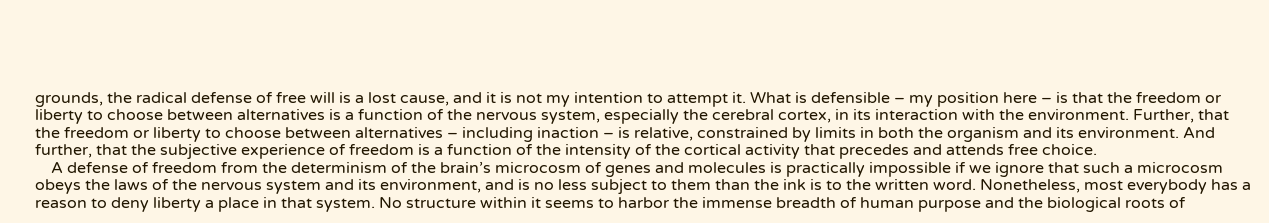grounds, the radical defense of free will is a lost cause, and it is not my intention to attempt it. What is defensible – my position here – is that the freedom or liberty to choose between alternatives is a function of the nervous system, especially the cerebral cortex, in its interaction with the environment. Further, that the freedom or liberty to choose between alternatives – including inaction – is relative, constrained by limits in both the organism and its environment. And further, that the subjective experience of freedom is a function of the intensity of the cortical activity that precedes and attends free choice.
    A defense of freedom from the determinism of the brain’s microcosm of genes and molecules is practically impossible if we ignore that such a microcosm obeys the laws of the nervous system and its environment, and is no less subject to them than the ink is to the written word. Nonetheless, most everybody has a reason to deny liberty a place in that system. No structure within it seems to harbor the immense breadth of human purpose and the biological roots of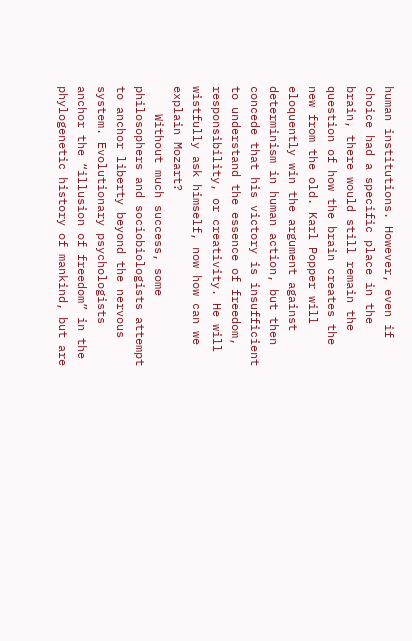human institutions. However, even if choice had a specific place in the brain, there would still remain the question of how the brain creates the new from the old. Karl Popper will eloquently win the argument against determinism in human action, but then concede that his victory is insufficient to understand the essence of freedom, responsibility, or creativity. He will wistfully ask himself, now how can we explain Mozart?
    Without much success, some philosophers and sociobiologists attempt to anchor liberty beyond the nervous system. Evolutionary psychologists anchor the “illusion of freedom” in the phylogenetic history of mankind, but are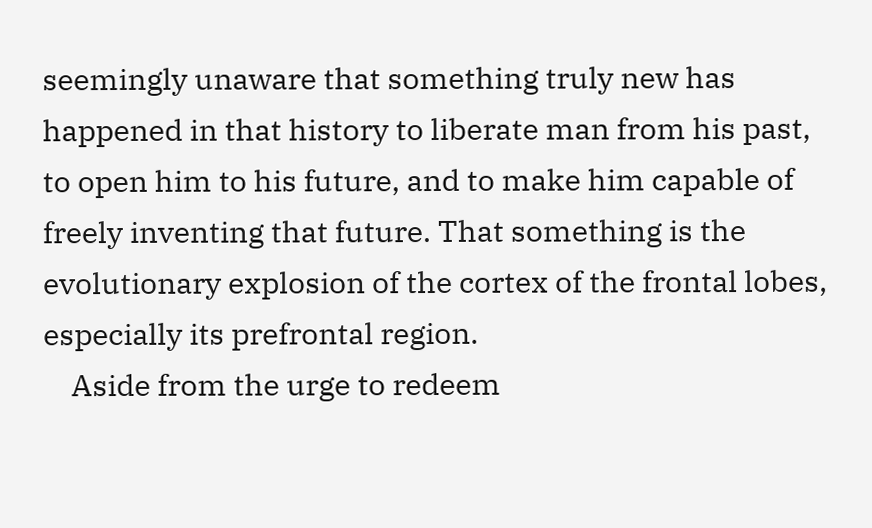seemingly unaware that something truly new has happened in that history to liberate man from his past, to open him to his future, and to make him capable of freely inventing that future. That something is the evolutionary explosion of the cortex of the frontal lobes, especially its prefrontal region.
    Aside from the urge to redeem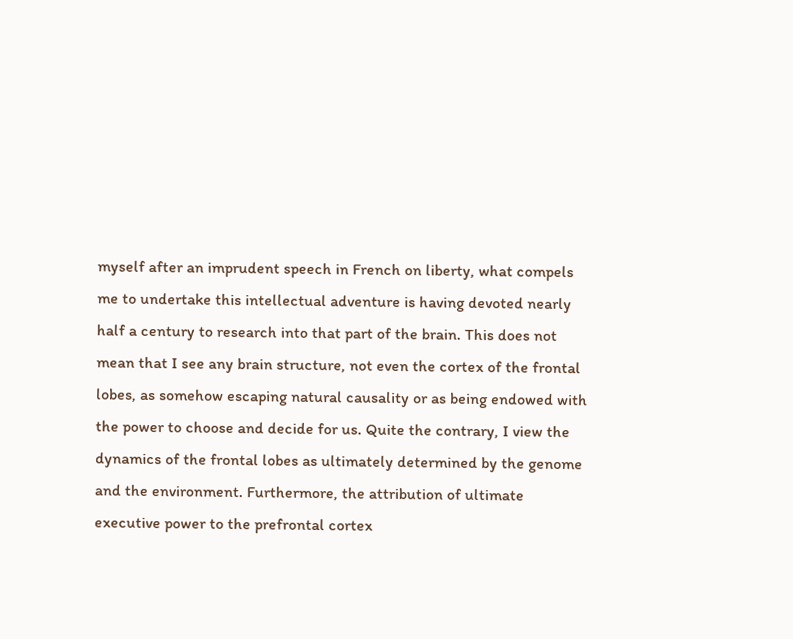myself after an imprudent speech in French on liberty, what compels me to undertake this intellectual adventure is having devoted nearly half a century to research into that part of the brain. This does not mean that I see any brain structure, not even the cortex of the frontal lobes, as somehow escaping natural causality or as being endowed with the power to choose and decide for us. Quite the contrary, I view the dynamics of the frontal lobes as ultimately determined by the genome and the environment. Furthermore, the attribution of ultimate executive power to the prefrontal cortex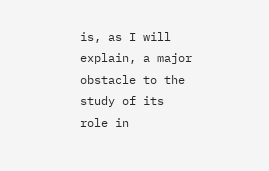is, as I will explain, a major obstacle to the study of its role in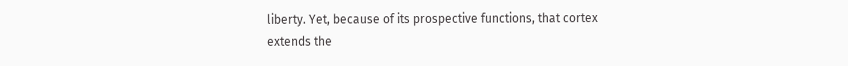liberty. Yet, because of its prospective functions, that cortex extends the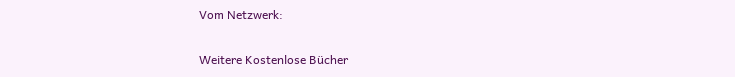Vom Netzwerk:

Weitere Kostenlose Bücher